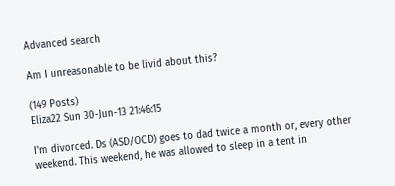Advanced search

Am I unreasonable to be livid about this?

(149 Posts)
Eliza22 Sun 30-Jun-13 21:46:15

I'm divorced. Ds (ASD/OCD) goes to dad twice a month or, every other weekend. This weekend, he was allowed to sleep in a tent in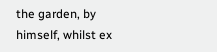the garden, by himself, whilst ex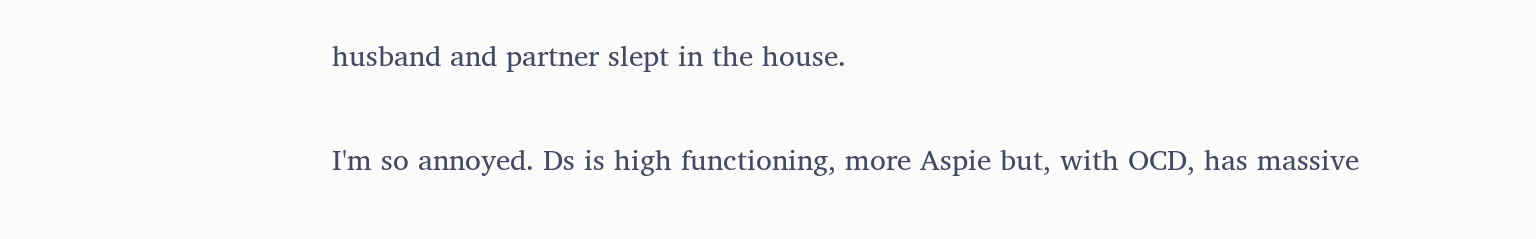husband and partner slept in the house.

I'm so annoyed. Ds is high functioning, more Aspie but, with OCD, has massive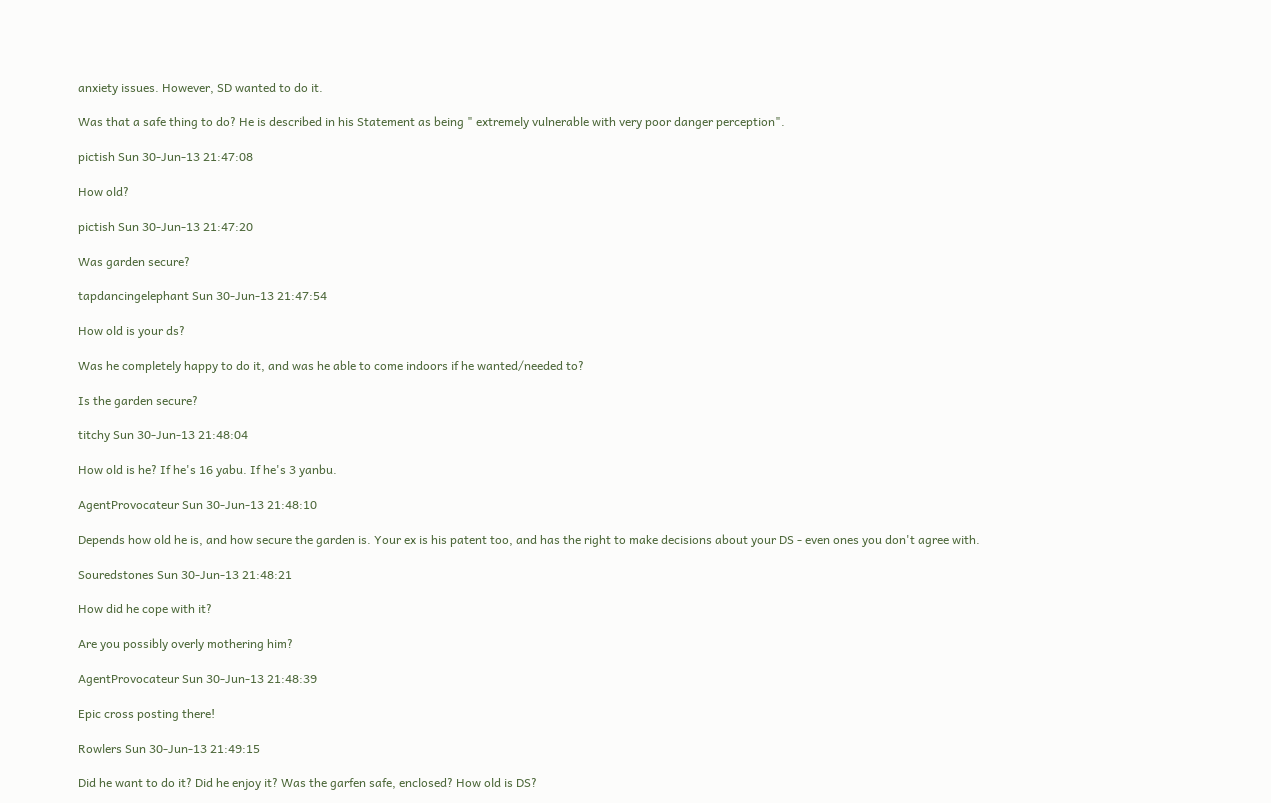anxiety issues. However, SD wanted to do it.

Was that a safe thing to do? He is described in his Statement as being " extremely vulnerable with very poor danger perception".

pictish Sun 30-Jun-13 21:47:08

How old?

pictish Sun 30-Jun-13 21:47:20

Was garden secure?

tapdancingelephant Sun 30-Jun-13 21:47:54

How old is your ds?

Was he completely happy to do it, and was he able to come indoors if he wanted/needed to?

Is the garden secure?

titchy Sun 30-Jun-13 21:48:04

How old is he? If he's 16 yabu. If he's 3 yanbu.

AgentProvocateur Sun 30-Jun-13 21:48:10

Depends how old he is, and how secure the garden is. Your ex is his patent too, and has the right to make decisions about your DS - even ones you don't agree with.

Souredstones Sun 30-Jun-13 21:48:21

How did he cope with it?

Are you possibly overly mothering him?

AgentProvocateur Sun 30-Jun-13 21:48:39

Epic cross posting there!

Rowlers Sun 30-Jun-13 21:49:15

Did he want to do it? Did he enjoy it? Was the garfen safe, enclosed? How old is DS?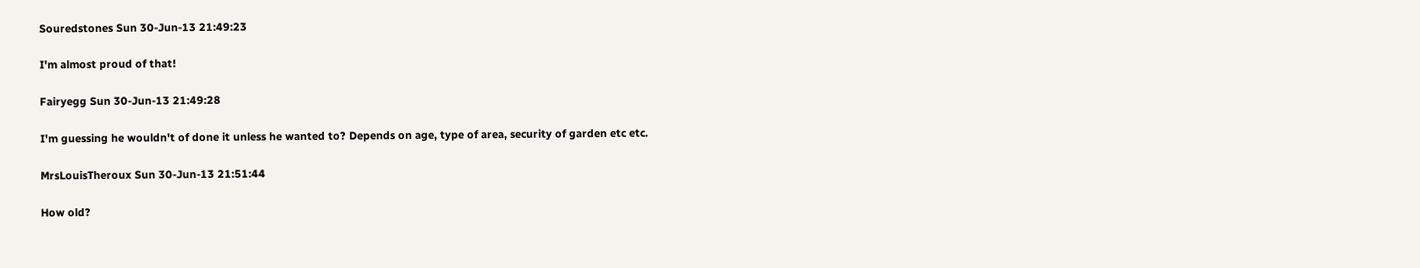Souredstones Sun 30-Jun-13 21:49:23

I'm almost proud of that!

Fairyegg Sun 30-Jun-13 21:49:28

I'm guessing he wouldn't of done it unless he wanted to? Depends on age, type of area, security of garden etc etc.

MrsLouisTheroux Sun 30-Jun-13 21:51:44

How old?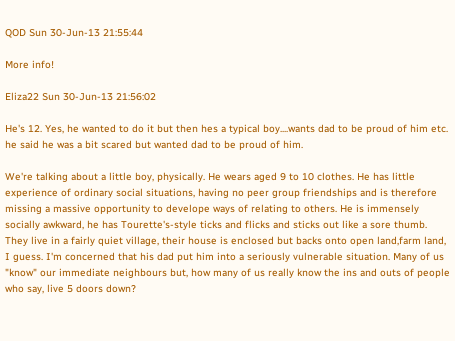QOD Sun 30-Jun-13 21:55:44

More info!

Eliza22 Sun 30-Jun-13 21:56:02

He's 12. Yes, he wanted to do it but then hes a typical boy....wants dad to be proud of him etc. he said he was a bit scared but wanted dad to be proud of him.

We're talking about a little boy, physically. He wears aged 9 to 10 clothes. He has little experience of ordinary social situations, having no peer group friendships and is therefore missing a massive opportunity to develope ways of relating to others. He is immensely socially awkward, he has Tourette's-style ticks and flicks and sticks out like a sore thumb. They live in a fairly quiet village, their house is enclosed but backs onto open land,farm land, I guess. I'm concerned that his dad put him into a seriously vulnerable situation. Many of us "know" our immediate neighbours but, how many of us really know the ins and outs of people who say, live 5 doors down?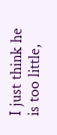I just think he is too little,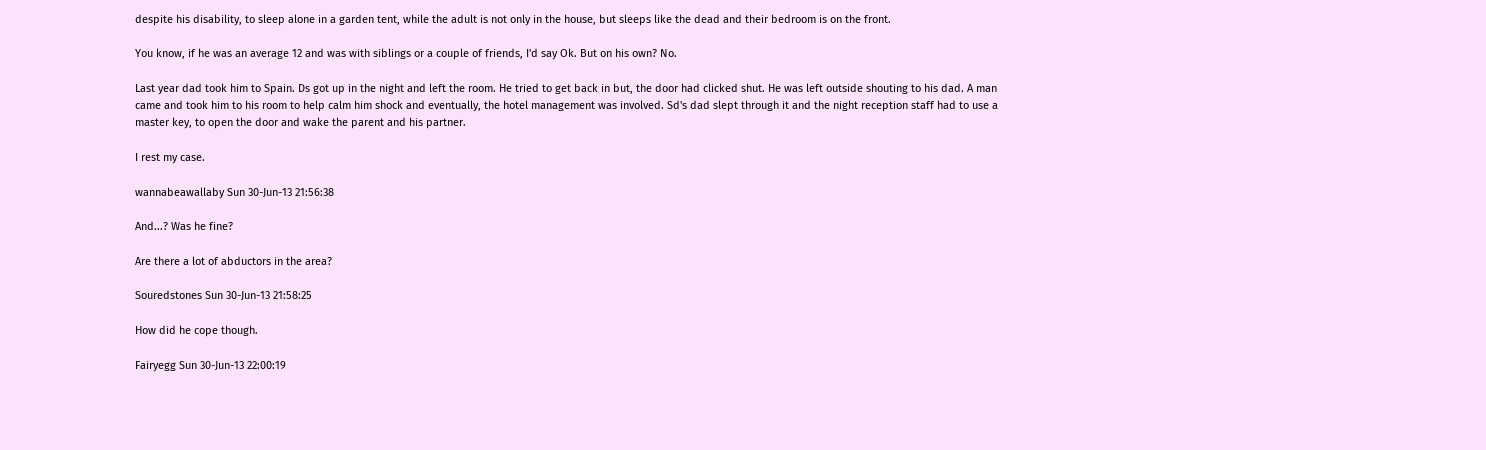despite his disability, to sleep alone in a garden tent, while the adult is not only in the house, but sleeps like the dead and their bedroom is on the front.

You know, if he was an average 12 and was with siblings or a couple of friends, I'd say Ok. But on his own? No.

Last year dad took him to Spain. Ds got up in the night and left the room. He tried to get back in but, the door had clicked shut. He was left outside shouting to his dad. A man came and took him to his room to help calm him shock and eventually, the hotel management was involved. Sd's dad slept through it and the night reception staff had to use a master key, to open the door and wake the parent and his partner.

I rest my case.

wannabeawallaby Sun 30-Jun-13 21:56:38

And...? Was he fine?

Are there a lot of abductors in the area?

Souredstones Sun 30-Jun-13 21:58:25

How did he cope though.

Fairyegg Sun 30-Jun-13 22:00:19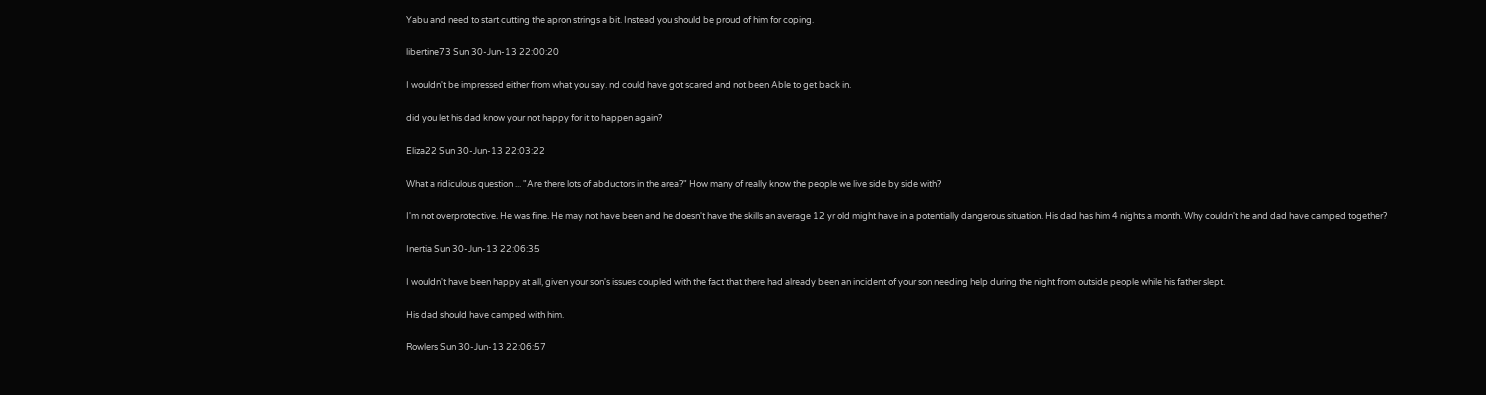Yabu and need to start cutting the apron strings a bit. Instead you should be proud of him for coping.

libertine73 Sun 30-Jun-13 22:00:20

I wouldn't be impressed either from what you say. nd could have got scared and not been Able to get back in.

did you let his dad know your not happy for it to happen again?

Eliza22 Sun 30-Jun-13 22:03:22

What a ridiculous question ... "Are there lots of abductors in the area?" How many of really know the people we live side by side with?

I'm not overprotective. He was fine. He may not have been and he doesn't have the skills an average 12 yr old might have in a potentially dangerous situation. His dad has him 4 nights a month. Why couldn't he and dad have camped together?

Inertia Sun 30-Jun-13 22:06:35

I wouldn't have been happy at all, given your son's issues coupled with the fact that there had already been an incident of your son needing help during the night from outside people while his father slept.

His dad should have camped with him.

Rowlers Sun 30-Jun-13 22:06:57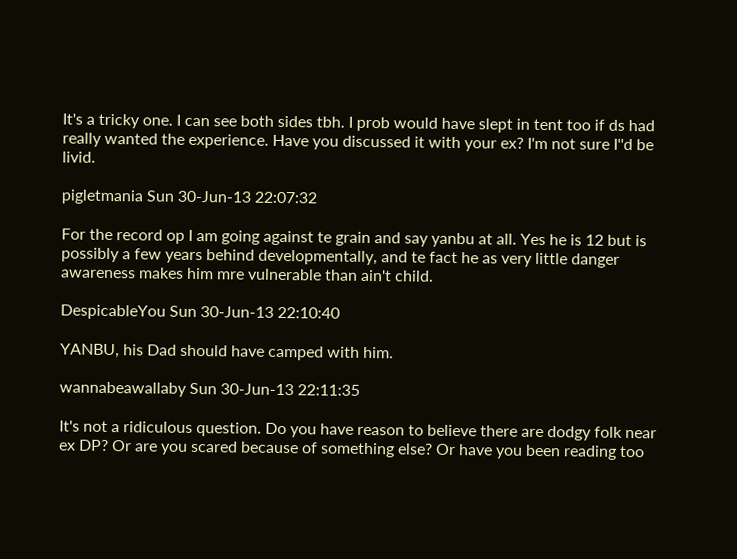It's a tricky one. I can see both sides tbh. I prob would have slept in tent too if ds had really wanted the experience. Have you discussed it with your ex? I'm not sure I''d be livid.

pigletmania Sun 30-Jun-13 22:07:32

For the record op I am going against te grain and say yanbu at all. Yes he is 12 but is possibly a few years behind developmentally, and te fact he as very little danger awareness makes him mre vulnerable than ain't child.

DespicableYou Sun 30-Jun-13 22:10:40

YANBU, his Dad should have camped with him.

wannabeawallaby Sun 30-Jun-13 22:11:35

It's not a ridiculous question. Do you have reason to believe there are dodgy folk near ex DP? Or are you scared because of something else? Or have you been reading too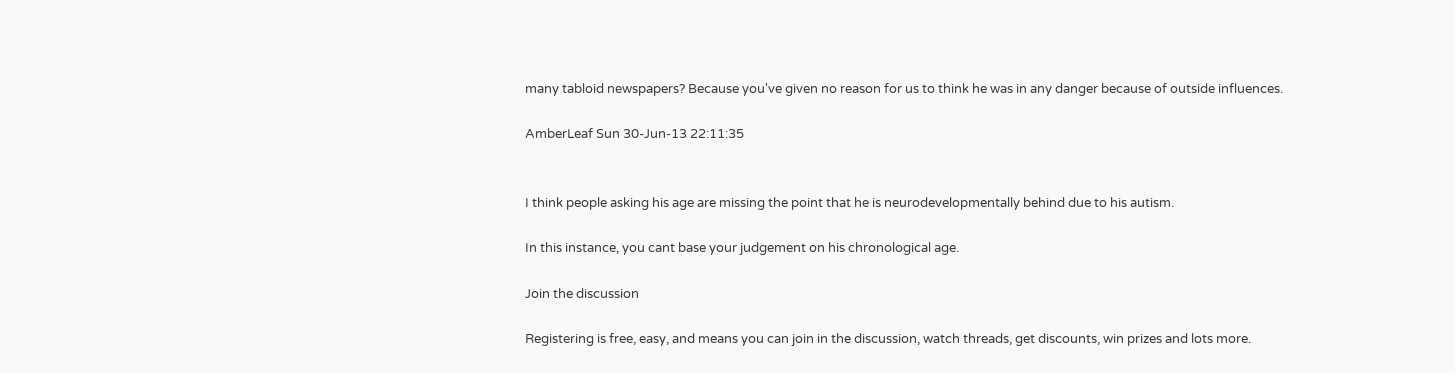many tabloid newspapers? Because you've given no reason for us to think he was in any danger because of outside influences.

AmberLeaf Sun 30-Jun-13 22:11:35


I think people asking his age are missing the point that he is neurodevelopmentally behind due to his autism.

In this instance, you cant base your judgement on his chronological age.

Join the discussion

Registering is free, easy, and means you can join in the discussion, watch threads, get discounts, win prizes and lots more.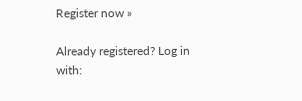Register now »

Already registered? Log in with: